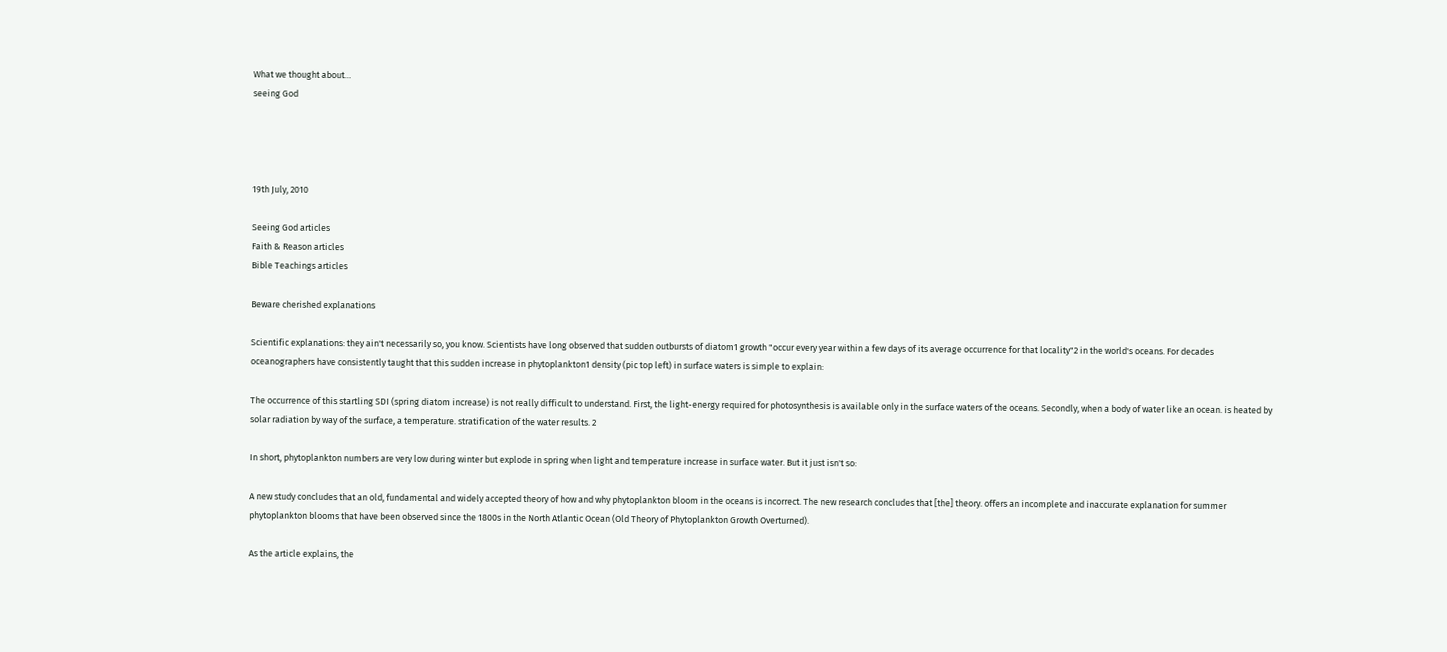What we thought about…
seeing God




19th July, 2010

Seeing God articles
Faith & Reason articles
Bible Teachings articles

Beware cherished explanations

Scientific explanations: they ain't necessarily so, you know. Scientists have long observed that sudden outbursts of diatom1 growth "occur every year within a few days of its average occurrence for that locality"2 in the world's oceans. For decades oceanographers have consistently taught that this sudden increase in phytoplankton1 density (pic top left) in surface waters is simple to explain:

The occurrence of this startling SDI (spring diatom increase) is not really difficult to understand. First, the light-energy required for photosynthesis is available only in the surface waters of the oceans. Secondly, when a body of water like an ocean. is heated by solar radiation by way of the surface, a temperature. stratification of the water results. 2

In short, phytoplankton numbers are very low during winter but explode in spring when light and temperature increase in surface water. But it just isn't so:

A new study concludes that an old, fundamental and widely accepted theory of how and why phytoplankton bloom in the oceans is incorrect. The new research concludes that [the] theory. offers an incomplete and inaccurate explanation for summer phytoplankton blooms that have been observed since the 1800s in the North Atlantic Ocean (Old Theory of Phytoplankton Growth Overturned).

As the article explains, the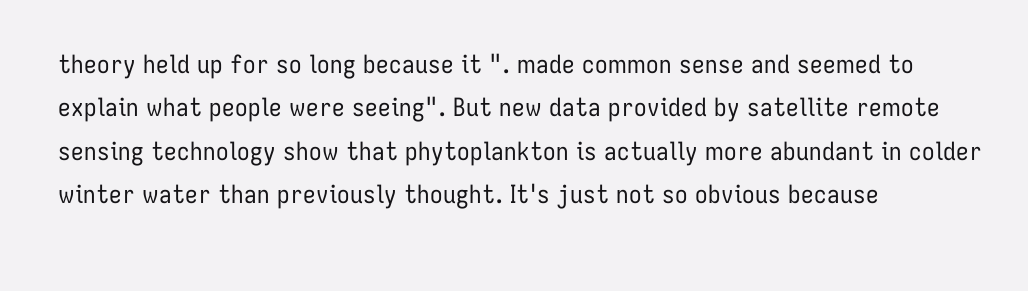theory held up for so long because it ". made common sense and seemed to explain what people were seeing". But new data provided by satellite remote sensing technology show that phytoplankton is actually more abundant in colder winter water than previously thought. It's just not so obvious because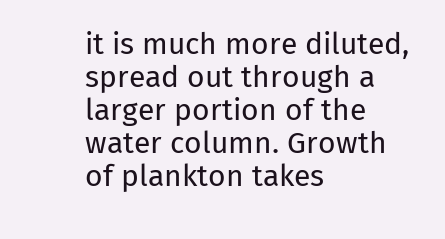it is much more diluted, spread out through a larger portion of the water column. Growth of plankton takes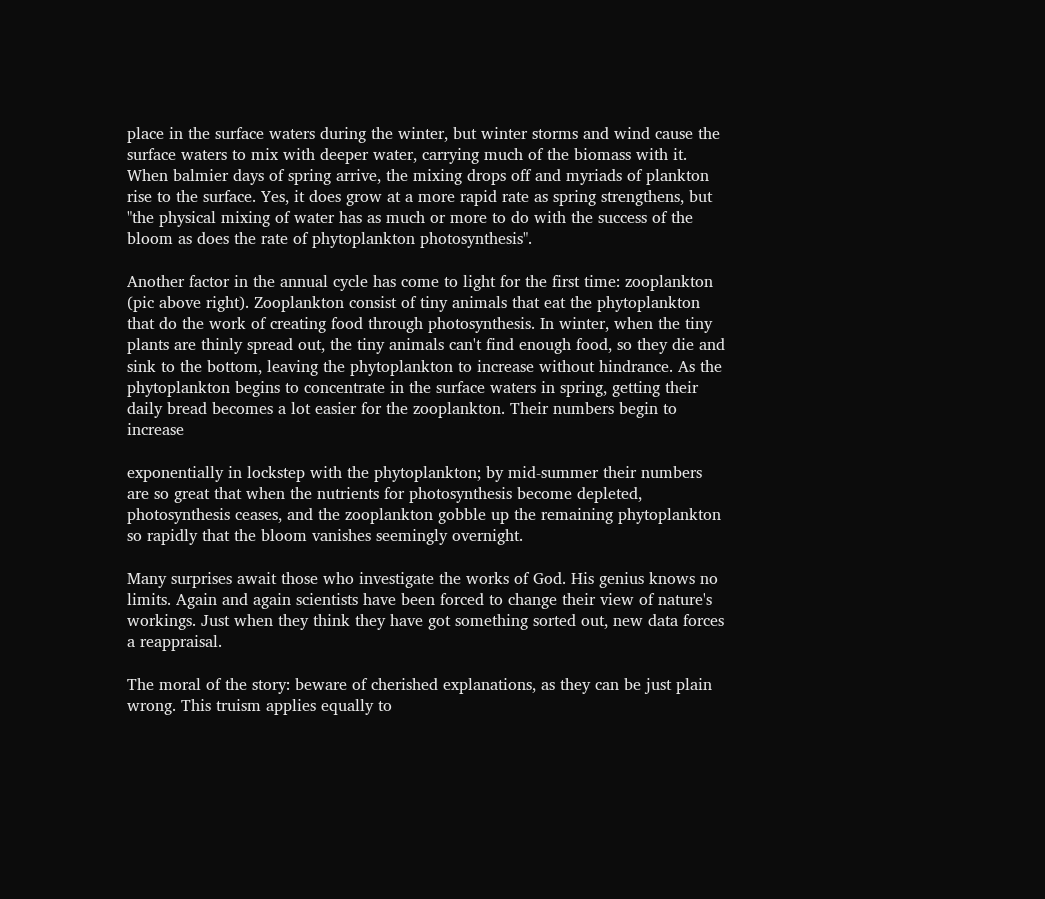place in the surface waters during the winter, but winter storms and wind cause the surface waters to mix with deeper water, carrying much of the biomass with it. When balmier days of spring arrive, the mixing drops off and myriads of plankton rise to the surface. Yes, it does grow at a more rapid rate as spring strengthens, but "the physical mixing of water has as much or more to do with the success of the bloom as does the rate of phytoplankton photosynthesis".

Another factor in the annual cycle has come to light for the first time: zooplankton (pic above right). Zooplankton consist of tiny animals that eat the phytoplankton that do the work of creating food through photosynthesis. In winter, when the tiny plants are thinly spread out, the tiny animals can't find enough food, so they die and sink to the bottom, leaving the phytoplankton to increase without hindrance. As the phytoplankton begins to concentrate in the surface waters in spring, getting their daily bread becomes a lot easier for the zooplankton. Their numbers begin to increase

exponentially in lockstep with the phytoplankton; by mid-summer their numbers are so great that when the nutrients for photosynthesis become depleted, photosynthesis ceases, and the zooplankton gobble up the remaining phytoplankton so rapidly that the bloom vanishes seemingly overnight.

Many surprises await those who investigate the works of God. His genius knows no limits. Again and again scientists have been forced to change their view of nature's workings. Just when they think they have got something sorted out, new data forces a reappraisal.

The moral of the story: beware of cherished explanations, as they can be just plain wrong. This truism applies equally to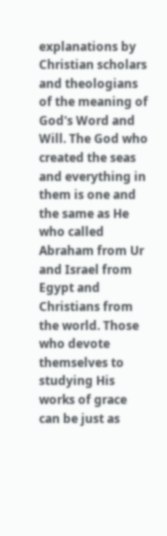explanations by Christian scholars and theologians of the meaning of God's Word and Will. The God who created the seas and everything in them is one and the same as He who called Abraham from Ur and Israel from Egypt and Christians from the world. Those who devote themselves to studying His works of grace can be just as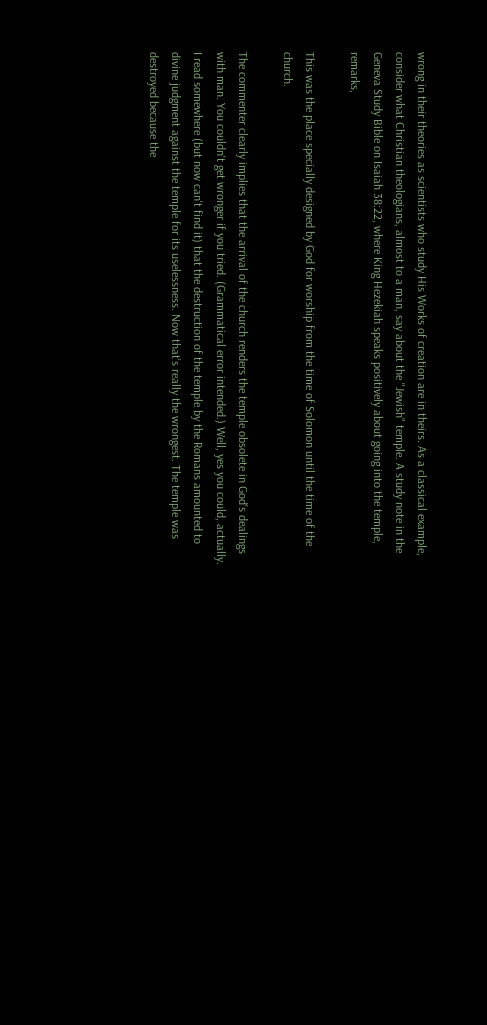wrong in their theories as scientists who study His Works of creation are in theirs. As a classical example, consider what Christian theologians, almost to a man, say about the "Jewish" temple. A study note in the Geneva Study Bible on Isaiah 38:22, where King Hezekiah speaks positively about going into the temple, remarks,

This was the place specially designed by God for worship from the time of Solomon until the time of the church.

The commenter clearly implies that the arrival of the church renders the temple obsolete in God's dealings with man. You couldn't get wronger if you tried. (Grammatical error intended.) Well, yes you could, actually. I read somewhere (but now can't find it) that the destruction of the temple by the Romans amounted to divine judgment against the temple for its uselessness. Now that's really the wrongest. The temple was destroyed because the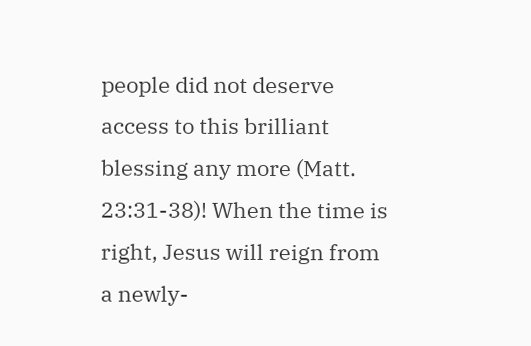people did not deserve access to this brilliant blessing any more (Matt. 23:31-38)! When the time is right, Jesus will reign from a newly-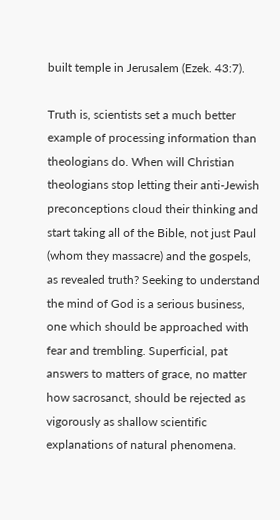built temple in Jerusalem (Ezek. 43:7).

Truth is, scientists set a much better example of processing information than theologians do. When will Christian theologians stop letting their anti-Jewish preconceptions cloud their thinking and start taking all of the Bible, not just Paul (whom they massacre) and the gospels, as revealed truth? Seeking to understand the mind of God is a serious business, one which should be approached with fear and trembling. Superficial, pat answers to matters of grace, no matter how sacrosanct, should be rejected as vigorously as shallow scientific explanations of natural phenomena.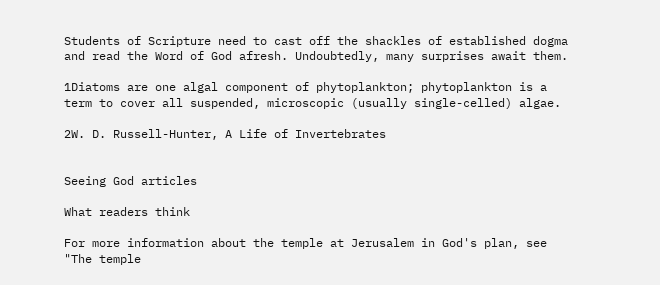Students of Scripture need to cast off the shackles of established dogma and read the Word of God afresh. Undoubtedly, many surprises await them.

1Diatoms are one algal component of phytoplankton; phytoplankton is a term to cover all suspended, microscopic (usually single-celled) algae.

2W. D. Russell-Hunter, A Life of Invertebrates


Seeing God articles

What readers think

For more information about the temple at Jerusalem in God's plan, see "The temple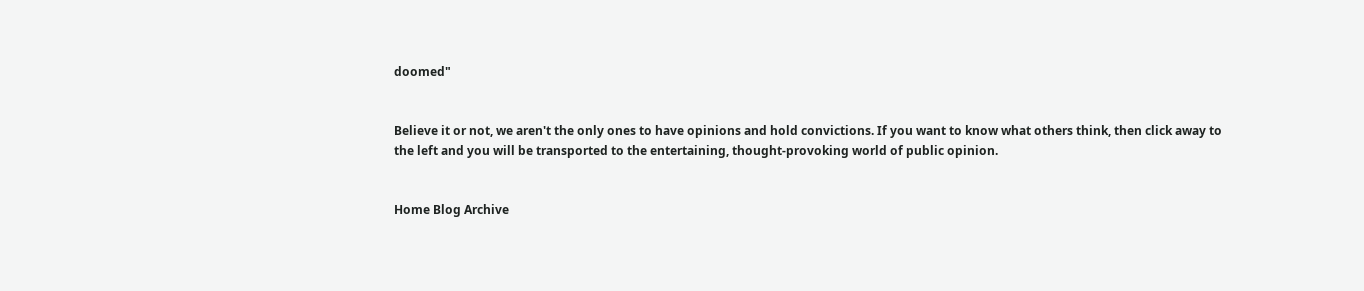doomed"


Believe it or not, we aren't the only ones to have opinions and hold convictions. If you want to know what others think, then click away to the left and you will be transported to the entertaining, thought-provoking world of public opinion.


Home Blog Archive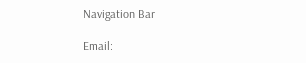Navigation Bar

Email: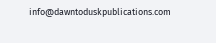info@dawntoduskpublications.com